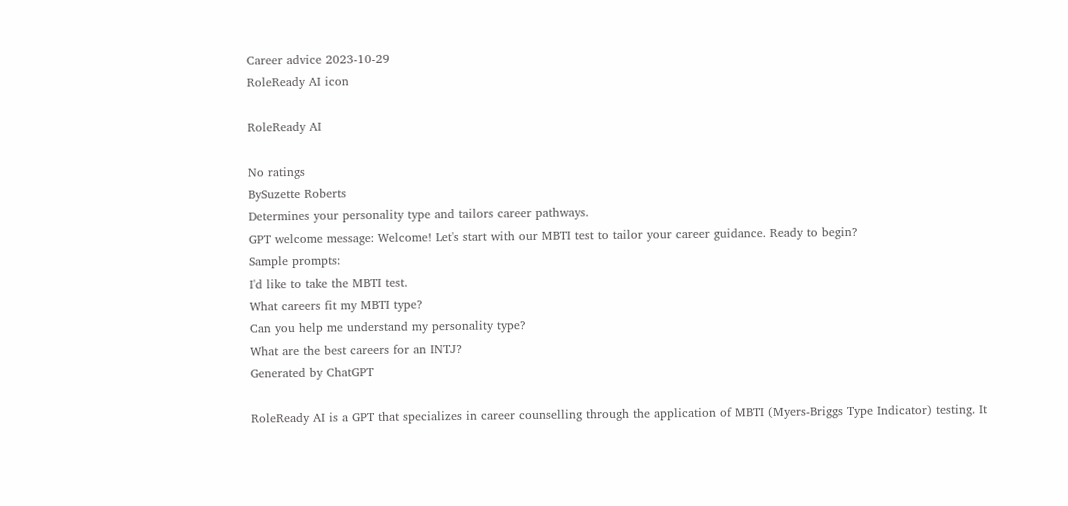Career advice 2023-10-29
RoleReady AI icon

RoleReady AI

No ratings
BySuzette Roberts
Determines your personality type and tailors career pathways.
GPT welcome message: Welcome! Let's start with our MBTI test to tailor your career guidance. Ready to begin?
Sample prompts:
I'd like to take the MBTI test.
What careers fit my MBTI type?
Can you help me understand my personality type?
What are the best careers for an INTJ?
Generated by ChatGPT

RoleReady AI is a GPT that specializes in career counselling through the application of MBTI (Myers-Briggs Type Indicator) testing. It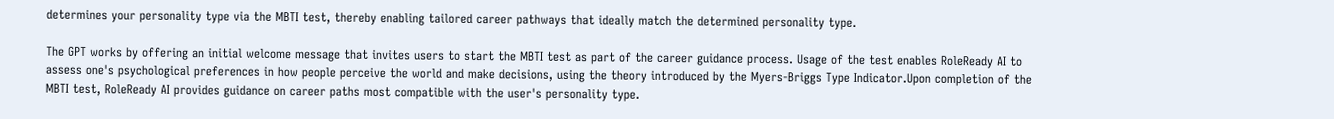determines your personality type via the MBTI test, thereby enabling tailored career pathways that ideally match the determined personality type.

The GPT works by offering an initial welcome message that invites users to start the MBTI test as part of the career guidance process. Usage of the test enables RoleReady AI to assess one's psychological preferences in how people perceive the world and make decisions, using the theory introduced by the Myers-Briggs Type Indicator.Upon completion of the MBTI test, RoleReady AI provides guidance on career paths most compatible with the user's personality type.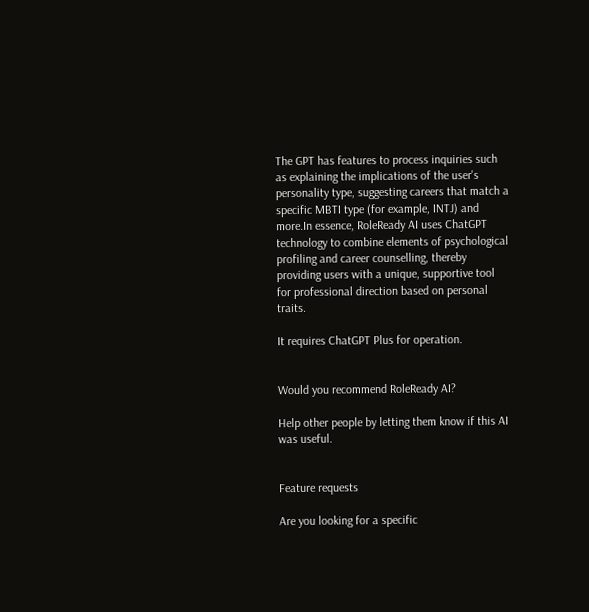The GPT has features to process inquiries such as explaining the implications of the user's personality type, suggesting careers that match a specific MBTI type (for example, INTJ) and more.In essence, RoleReady AI uses ChatGPT technology to combine elements of psychological profiling and career counselling, thereby providing users with a unique, supportive tool for professional direction based on personal traits.

It requires ChatGPT Plus for operation.


Would you recommend RoleReady AI?

Help other people by letting them know if this AI was useful.


Feature requests

Are you looking for a specific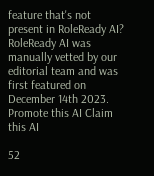feature that's not present in RoleReady AI?
RoleReady AI was manually vetted by our editorial team and was first featured on December 14th 2023.
Promote this AI Claim this AI

52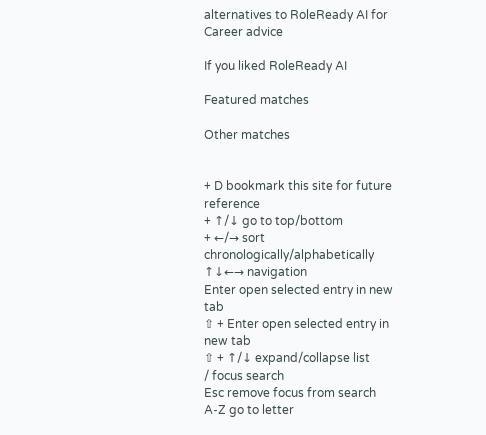alternatives to RoleReady AI for Career advice

If you liked RoleReady AI

Featured matches

Other matches


+ D bookmark this site for future reference
+ ↑/↓ go to top/bottom
+ ←/→ sort chronologically/alphabetically
↑↓←→ navigation
Enter open selected entry in new tab
⇧ + Enter open selected entry in new tab
⇧ + ↑/↓ expand/collapse list
/ focus search
Esc remove focus from search
A-Z go to letter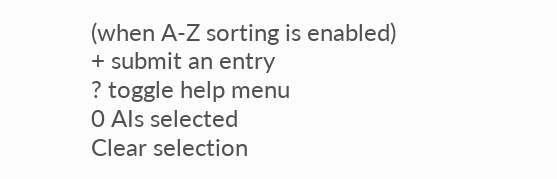(when A-Z sorting is enabled)
+ submit an entry
? toggle help menu
0 AIs selected
Clear selection